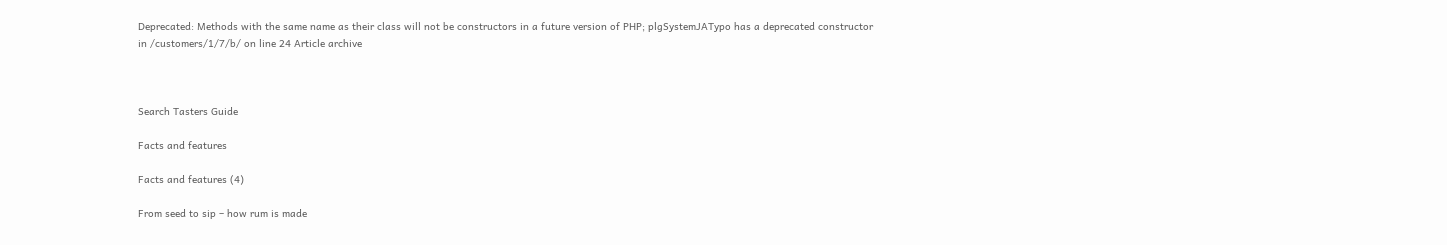Deprecated: Methods with the same name as their class will not be constructors in a future version of PHP; plgSystemJATypo has a deprecated constructor in /customers/1/7/b/ on line 24 Article archive



Search Tasters Guide

Facts and features

Facts and features (4)

From seed to sip – how rum is made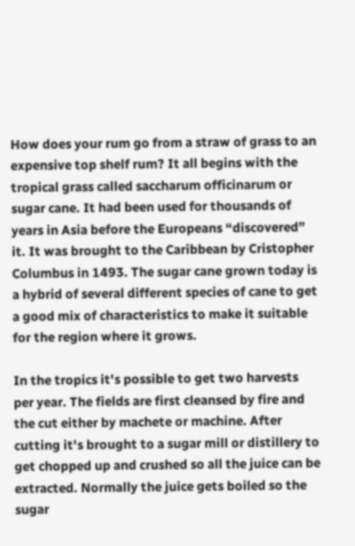How does your rum go from a straw of grass to an expensive top shelf rum? It all begins with the tropical grass called saccharum officinarum or sugar cane. It had been used for thousands of years in Asia before the Europeans “discovered” it. It was brought to the Caribbean by Cristopher Columbus in 1493. The sugar cane grown today is a hybrid of several different species of cane to get a good mix of characteristics to make it suitable for the region where it grows.

In the tropics it's possible to get two harvests per year. The fields are first cleansed by fire and the cut either by machete or machine. After cutting it's brought to a sugar mill or distillery to get chopped up and crushed so all the juice can be extracted. Normally the juice gets boiled so the sugar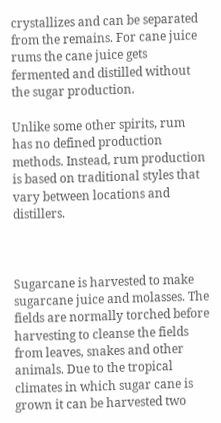crystallizes and can be separated from the remains. For cane juice rums the cane juice gets fermented and distilled without the sugar production.

Unlike some other spirits, rum has no defined production methods. Instead, rum production is based on traditional styles that vary between locations and distillers.



Sugarcane is harvested to make sugarcane juice and molasses. The fields are normally torched before harvesting to cleanse the fields from leaves, snakes and other animals. Due to the tropical climates in which sugar cane is grown it can be harvested two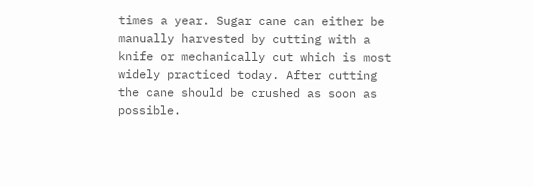times a year. Sugar cane can either be manually harvested by cutting with a knife or mechanically cut which is most widely practiced today. After cutting the cane should be crushed as soon as possible.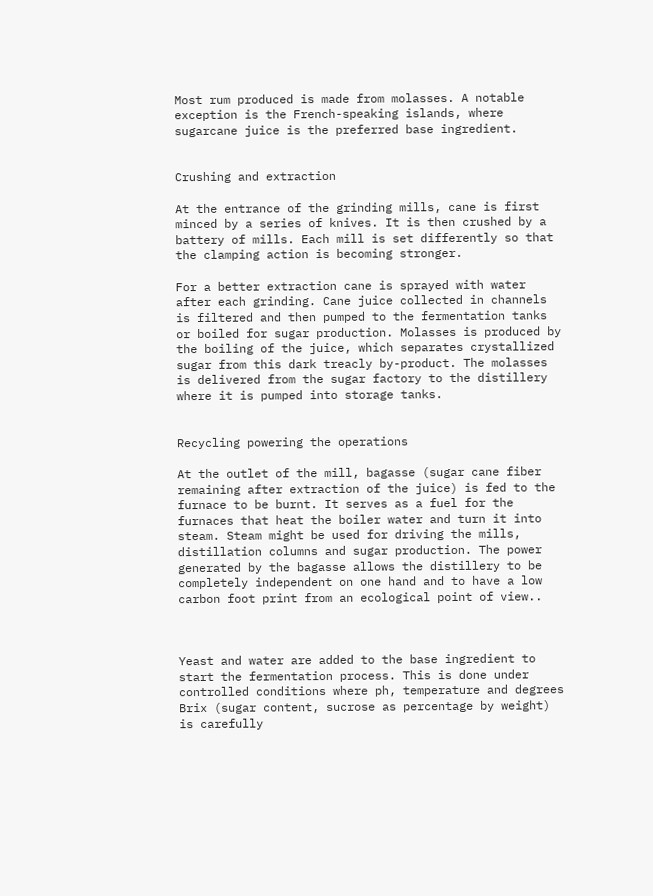Most rum produced is made from molasses. A notable exception is the French-speaking islands, where sugarcane juice is the preferred base ingredient.


Crushing and extraction

At the entrance of the grinding mills, cane is first minced by a series of knives. It is then crushed by a battery of mills. Each mill is set differently so that the clamping action is becoming stronger.

For a better extraction cane is sprayed with water after each grinding. Cane juice collected in channels is filtered and then pumped to the fermentation tanks or boiled for sugar production. Molasses is produced by the boiling of the juice, which separates crystallized sugar from this dark treacly by-product. The molasses is delivered from the sugar factory to the distillery where it is pumped into storage tanks.


Recycling powering the operations

At the outlet of the mill, bagasse (sugar cane fiber remaining after extraction of the juice) is fed to the furnace to be burnt. It serves as a fuel for the furnaces that heat the boiler water and turn it into steam. Steam might be used for driving the mills, distillation columns and sugar production. The power generated by the bagasse allows the distillery to be completely independent on one hand and to have a low carbon foot print from an ecological point of view..



Yeast and water are added to the base ingredient to start the fermentation process. This is done under controlled conditions where ph, temperature and degrees Brix (sugar content, sucrose as percentage by weight) is carefully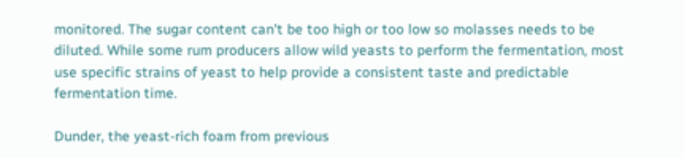monitored. The sugar content can't be too high or too low so molasses needs to be diluted. While some rum producers allow wild yeasts to perform the fermentation, most use specific strains of yeast to help provide a consistent taste and predictable fermentation time.

Dunder, the yeast-rich foam from previous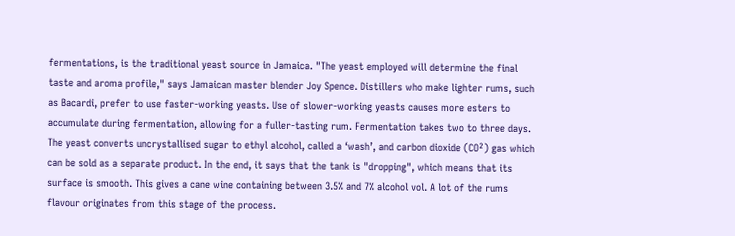fermentations, is the traditional yeast source in Jamaica. "The yeast employed will determine the final taste and aroma profile," says Jamaican master blender Joy Spence. Distillers who make lighter rums, such as Bacardi, prefer to use faster-working yeasts. Use of slower-working yeasts causes more esters to accumulate during fermentation, allowing for a fuller-tasting rum. Fermentation takes two to three days. The yeast converts uncrystallised sugar to ethyl alcohol, called a ‘wash’, and carbon dioxide (CO²) gas which can be sold as a separate product. In the end, it says that the tank is "dropping", which means that its surface is smooth. This gives a cane wine containing between 3.5% and 7% alcohol vol. A lot of the rums flavour originates from this stage of the process.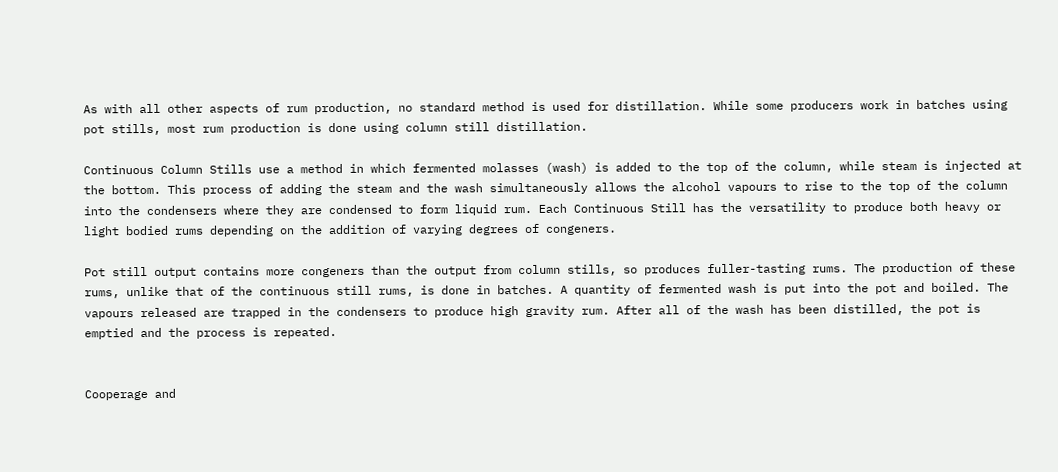As with all other aspects of rum production, no standard method is used for distillation. While some producers work in batches using pot stills, most rum production is done using column still distillation.

Continuous Column Stills use a method in which fermented molasses (wash) is added to the top of the column, while steam is injected at the bottom. This process of adding the steam and the wash simultaneously allows the alcohol vapours to rise to the top of the column into the condensers where they are condensed to form liquid rum. Each Continuous Still has the versatility to produce both heavy or light bodied rums depending on the addition of varying degrees of congeners.

Pot still output contains more congeners than the output from column stills, so produces fuller-tasting rums. The production of these rums, unlike that of the continuous still rums, is done in batches. A quantity of fermented wash is put into the pot and boiled. The vapours released are trapped in the condensers to produce high gravity rum. After all of the wash has been distilled, the pot is emptied and the process is repeated.


Cooperage and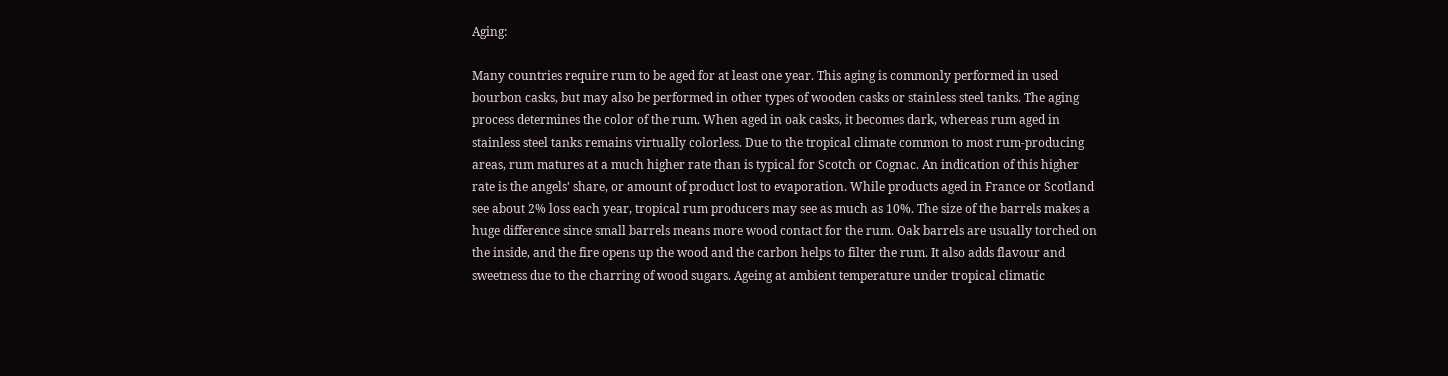Aging:

Many countries require rum to be aged for at least one year. This aging is commonly performed in used bourbon casks, but may also be performed in other types of wooden casks or stainless steel tanks. The aging process determines the color of the rum. When aged in oak casks, it becomes dark, whereas rum aged in stainless steel tanks remains virtually colorless. Due to the tropical climate common to most rum-producing areas, rum matures at a much higher rate than is typical for Scotch or Cognac. An indication of this higher rate is the angels' share, or amount of product lost to evaporation. While products aged in France or Scotland see about 2% loss each year, tropical rum producers may see as much as 10%. The size of the barrels makes a huge difference since small barrels means more wood contact for the rum. Oak barrels are usually torched on the inside, and the fire opens up the wood and the carbon helps to filter the rum. It also adds flavour and sweetness due to the charring of wood sugars. Ageing at ambient temperature under tropical climatic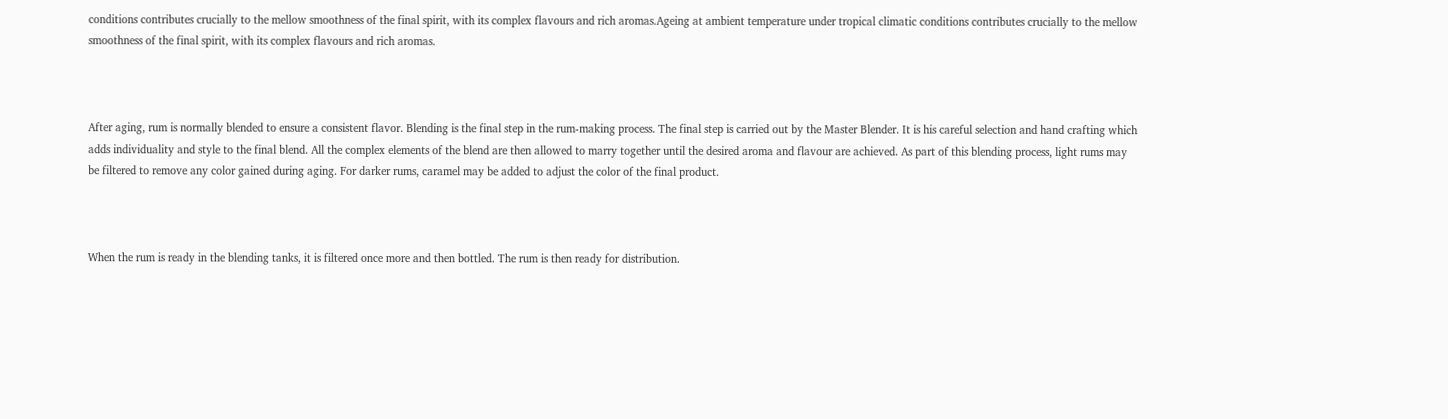conditions contributes crucially to the mellow smoothness of the final spirit, with its complex flavours and rich aromas.Ageing at ambient temperature under tropical climatic conditions contributes crucially to the mellow smoothness of the final spirit, with its complex flavours and rich aromas.



After aging, rum is normally blended to ensure a consistent flavor. Blending is the final step in the rum-making process. The final step is carried out by the Master Blender. It is his careful selection and hand crafting which adds individuality and style to the final blend. All the complex elements of the blend are then allowed to marry together until the desired aroma and flavour are achieved. As part of this blending process, light rums may be filtered to remove any color gained during aging. For darker rums, caramel may be added to adjust the color of the final product.



When the rum is ready in the blending tanks, it is filtered once more and then bottled. The rum is then ready for distribution.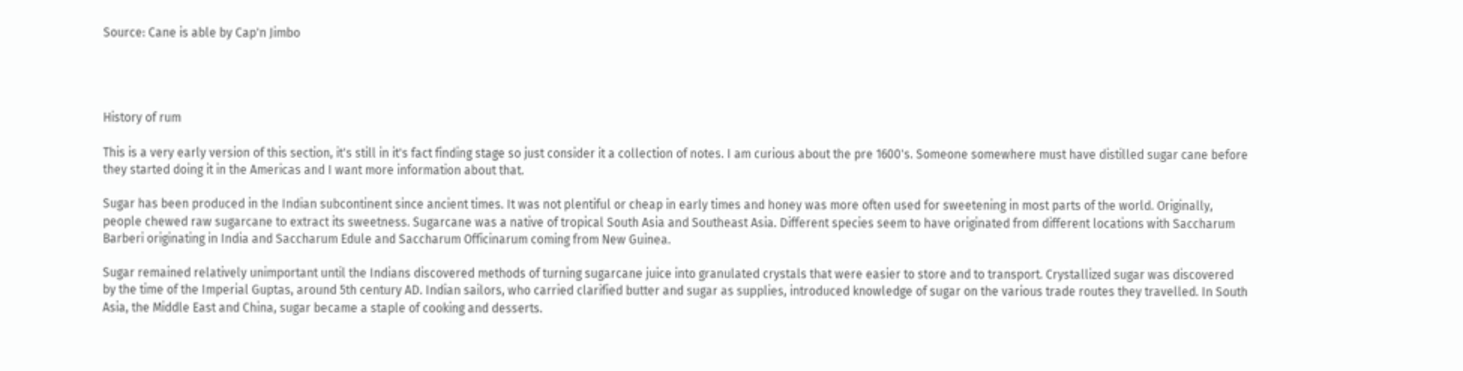Source: Cane is able by Cap'n Jimbo




History of rum

This is a very early version of this section, it's still in it's fact finding stage so just consider it a collection of notes. I am curious about the pre 1600's. Someone somewhere must have distilled sugar cane before they started doing it in the Americas and I want more information about that.

Sugar has been produced in the Indian subcontinent since ancient times. It was not plentiful or cheap in early times and honey was more often used for sweetening in most parts of the world. Originally, people chewed raw sugarcane to extract its sweetness. Sugarcane was a native of tropical South Asia and Southeast Asia. Different species seem to have originated from different locations with Saccharum Barberi originating in India and Saccharum Edule and Saccharum Officinarum coming from New Guinea.

Sugar remained relatively unimportant until the Indians discovered methods of turning sugarcane juice into granulated crystals that were easier to store and to transport. Crystallized sugar was discovered by the time of the Imperial Guptas, around 5th century AD. Indian sailors, who carried clarified butter and sugar as supplies, introduced knowledge of sugar on the various trade routes they travelled. In South Asia, the Middle East and China, sugar became a staple of cooking and desserts.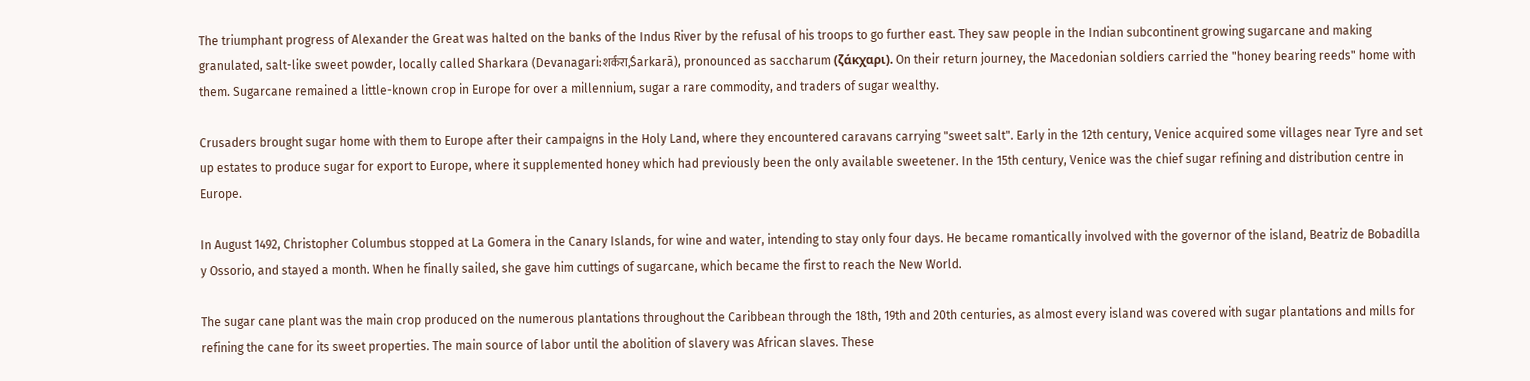The triumphant progress of Alexander the Great was halted on the banks of the Indus River by the refusal of his troops to go further east. They saw people in the Indian subcontinent growing sugarcane and making granulated, salt-like sweet powder, locally called Sharkara (Devanagari:शर्करा,Śarkarā), pronounced as saccharum (ζάκχαρι). On their return journey, the Macedonian soldiers carried the "honey bearing reeds" home with them. Sugarcane remained a little-known crop in Europe for over a millennium, sugar a rare commodity, and traders of sugar wealthy.

Crusaders brought sugar home with them to Europe after their campaigns in the Holy Land, where they encountered caravans carrying "sweet salt". Early in the 12th century, Venice acquired some villages near Tyre and set up estates to produce sugar for export to Europe, where it supplemented honey which had previously been the only available sweetener. In the 15th century, Venice was the chief sugar refining and distribution centre in Europe.

In August 1492, Christopher Columbus stopped at La Gomera in the Canary Islands, for wine and water, intending to stay only four days. He became romantically involved with the governor of the island, Beatriz de Bobadilla y Ossorio, and stayed a month. When he finally sailed, she gave him cuttings of sugarcane, which became the first to reach the New World.

The sugar cane plant was the main crop produced on the numerous plantations throughout the Caribbean through the 18th, 19th and 20th centuries, as almost every island was covered with sugar plantations and mills for refining the cane for its sweet properties. The main source of labor until the abolition of slavery was African slaves. These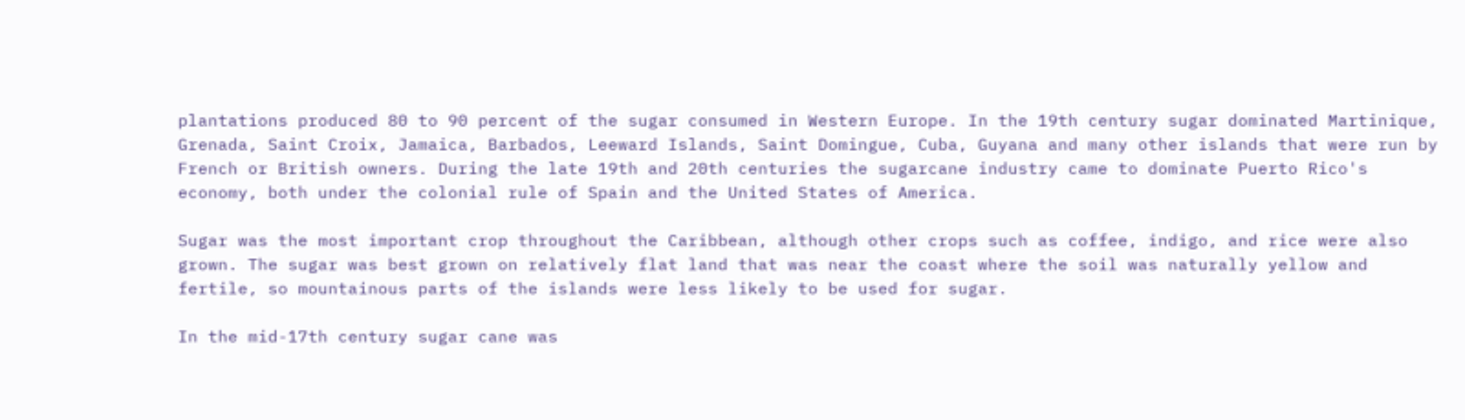plantations produced 80 to 90 percent of the sugar consumed in Western Europe. In the 19th century sugar dominated Martinique, Grenada, Saint Croix, Jamaica, Barbados, Leeward Islands, Saint Domingue, Cuba, Guyana and many other islands that were run by French or British owners. During the late 19th and 20th centuries the sugarcane industry came to dominate Puerto Rico's economy, both under the colonial rule of Spain and the United States of America.

Sugar was the most important crop throughout the Caribbean, although other crops such as coffee, indigo, and rice were also grown. The sugar was best grown on relatively flat land that was near the coast where the soil was naturally yellow and fertile, so mountainous parts of the islands were less likely to be used for sugar.

In the mid-17th century sugar cane was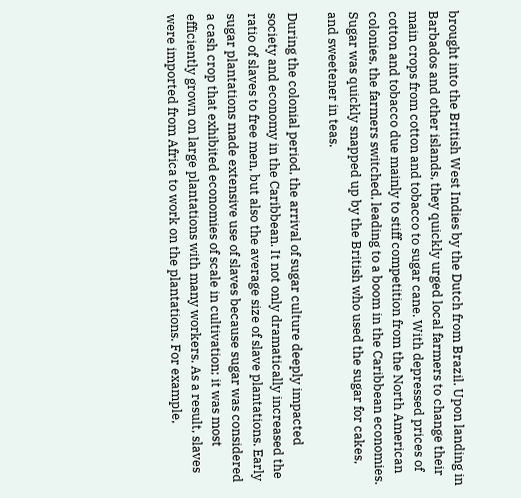brought into the British West Indies by the Dutch from Brazil. Upon landing in Barbados and other islands, they quickly urged local farmers to change their main crops from cotton and tobacco to sugar cane. With depressed prices of cotton and tobacco due mainly to stiff competition from the North American colonies, the farmers switched, leading to a boom in the Caribbean economies. Sugar was quickly snapped up by the British who used the sugar for cakes, and sweetener in teas.

During the colonial period, the arrival of sugar culture deeply impacted society and economy in the Caribbean. It not only dramatically increased the ratio of slaves to free men, but also the average size of slave plantations. Early sugar plantations made extensive use of slaves because sugar was considered a cash crop that exhibited economies of scale in cultivation; it was most efficiently grown on large plantations with many workers. As a result, slaves were imported from Africa to work on the plantations. For example,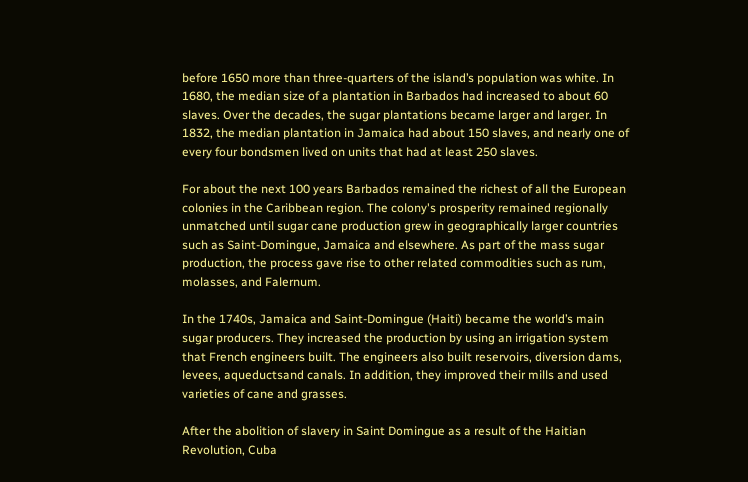before 1650 more than three-quarters of the island’s population was white. In 1680, the median size of a plantation in Barbados had increased to about 60 slaves. Over the decades, the sugar plantations became larger and larger. In 1832, the median plantation in Jamaica had about 150 slaves, and nearly one of every four bondsmen lived on units that had at least 250 slaves.

For about the next 100 years Barbados remained the richest of all the European colonies in the Caribbean region. The colony's prosperity remained regionally unmatched until sugar cane production grew in geographically larger countries such as Saint-Domingue, Jamaica and elsewhere. As part of the mass sugar production, the process gave rise to other related commodities such as rum, molasses, and Falernum.

In the 1740s, Jamaica and Saint-Domingue (Haiti) became the world’s main sugar producers. They increased the production by using an irrigation system that French engineers built. The engineers also built reservoirs, diversion dams, levees, aqueductsand canals. In addition, they improved their mills and used varieties of cane and grasses.

After the abolition of slavery in Saint Domingue as a result of the Haitian Revolution, Cuba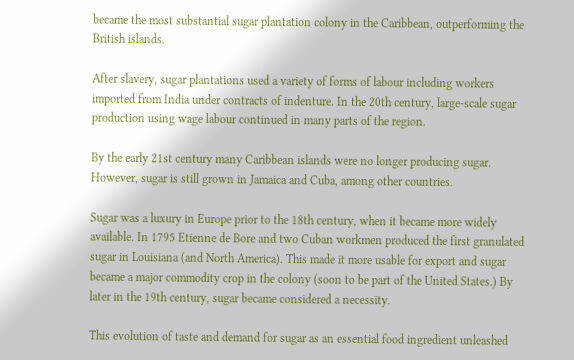became the most substantial sugar plantation colony in the Caribbean, outperforming the British islands.

After slavery, sugar plantations used a variety of forms of labour including workers imported from India under contracts of indenture. In the 20th century, large-scale sugar production using wage labour continued in many parts of the region.

By the early 21st century many Caribbean islands were no longer producing sugar. However, sugar is still grown in Jamaica and Cuba, among other countries.

Sugar was a luxury in Europe prior to the 18th century, when it became more widely available. In 1795 Etienne de Bore and two Cuban workmen produced the first granulated sugar in Louisiana (and North America). This made it more usable for export and sugar became a major commodity crop in the colony (soon to be part of the United States.) By later in the 19th century, sugar became considered a necessity.

This evolution of taste and demand for sugar as an essential food ingredient unleashed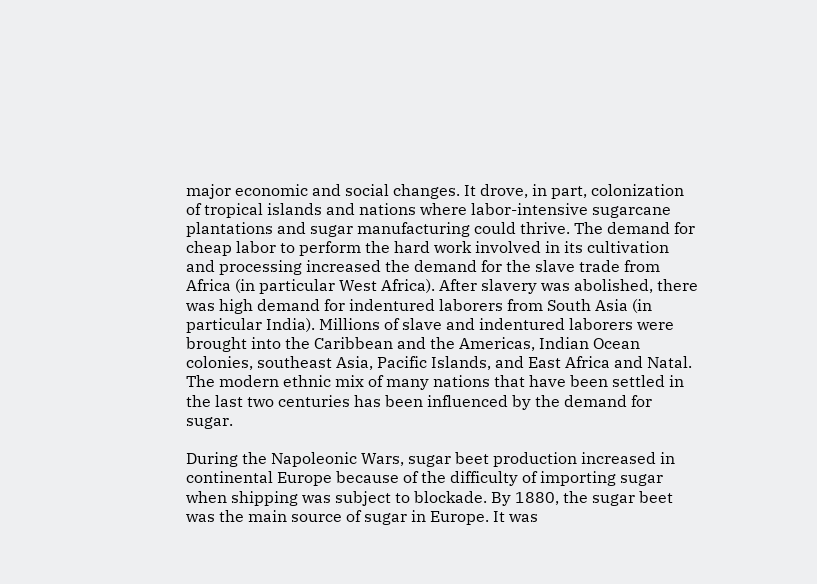major economic and social changes. It drove, in part, colonization of tropical islands and nations where labor-intensive sugarcane plantations and sugar manufacturing could thrive. The demand for cheap labor to perform the hard work involved in its cultivation and processing increased the demand for the slave trade from Africa (in particular West Africa). After slavery was abolished, there was high demand for indentured laborers from South Asia (in particular India). Millions of slave and indentured laborers were brought into the Caribbean and the Americas, Indian Ocean colonies, southeast Asia, Pacific Islands, and East Africa and Natal. The modern ethnic mix of many nations that have been settled in the last two centuries has been influenced by the demand for sugar.

During the Napoleonic Wars, sugar beet production increased in continental Europe because of the difficulty of importing sugar when shipping was subject to blockade. By 1880, the sugar beet was the main source of sugar in Europe. It was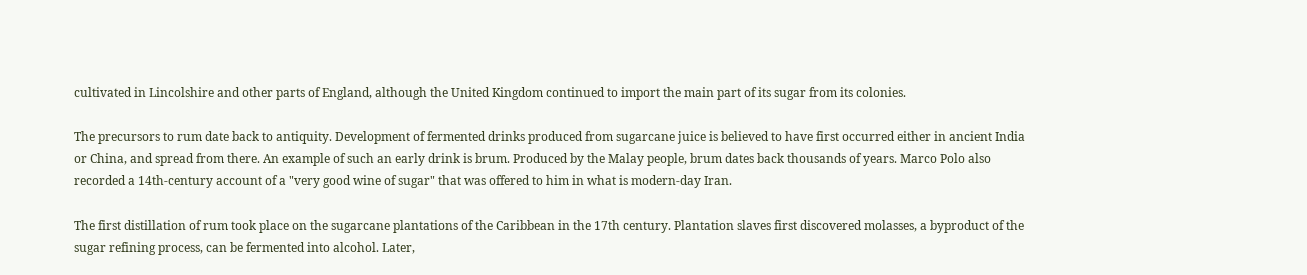cultivated in Lincolshire and other parts of England, although the United Kingdom continued to import the main part of its sugar from its colonies.

The precursors to rum date back to antiquity. Development of fermented drinks produced from sugarcane juice is believed to have first occurred either in ancient India or China, and spread from there. An example of such an early drink is brum. Produced by the Malay people, brum dates back thousands of years. Marco Polo also recorded a 14th-century account of a "very good wine of sugar" that was offered to him in what is modern-day Iran.

The first distillation of rum took place on the sugarcane plantations of the Caribbean in the 17th century. Plantation slaves first discovered molasses, a byproduct of the sugar refining process, can be fermented into alcohol. Later,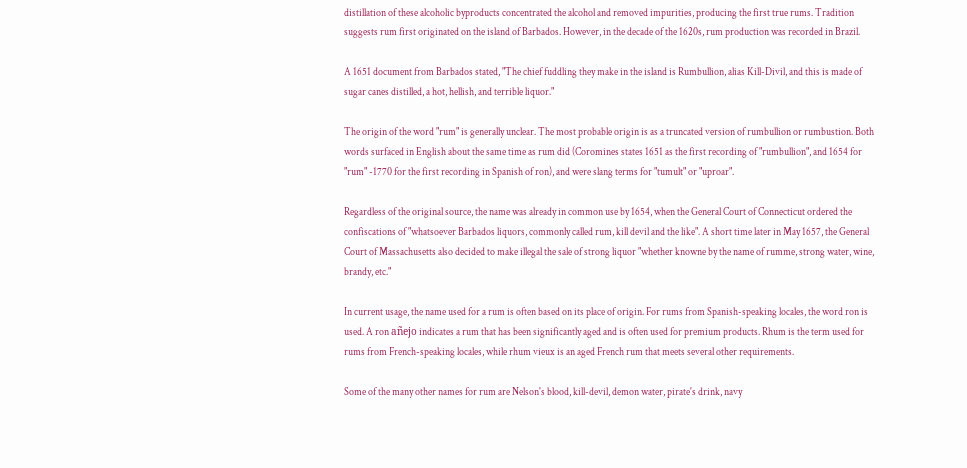distillation of these alcoholic byproducts concentrated the alcohol and removed impurities, producing the first true rums. Tradition suggests rum first originated on the island of Barbados. However, in the decade of the 1620s, rum production was recorded in Brazil.

A 1651 document from Barbados stated, "The chief fuddling they make in the island is Rumbullion, alias Kill-Divil, and this is made of sugar canes distilled, a hot, hellish, and terrible liquor."

The origin of the word "rum" is generally unclear. The most probable origin is as a truncated version of rumbullion or rumbustion. Both words surfaced in English about the same time as rum did (Coromines states 1651 as the first recording of "rumbullion", and 1654 for "rum" -1770 for the first recording in Spanish of ron), and were slang terms for "tumult" or "uproar".

Regardless of the original source, the name was already in common use by 1654, when the General Court of Connecticut ordered the confiscations of "whatsoever Barbados liquors, commonly called rum, kill devil and the like". A short time later in May 1657, the General Court of Massachusetts also decided to make illegal the sale of strong liquor "whether knowne by the name of rumme, strong water, wine, brandy, etc."

In current usage, the name used for a rum is often based on its place of origin. For rums from Spanish-speaking locales, the word ron is used. A ron añejo indicates a rum that has been significantly aged and is often used for premium products. Rhum is the term used for rums from French-speaking locales, while rhum vieux is an aged French rum that meets several other requirements.

Some of the many other names for rum are Nelson's blood, kill-devil, demon water, pirate's drink, navy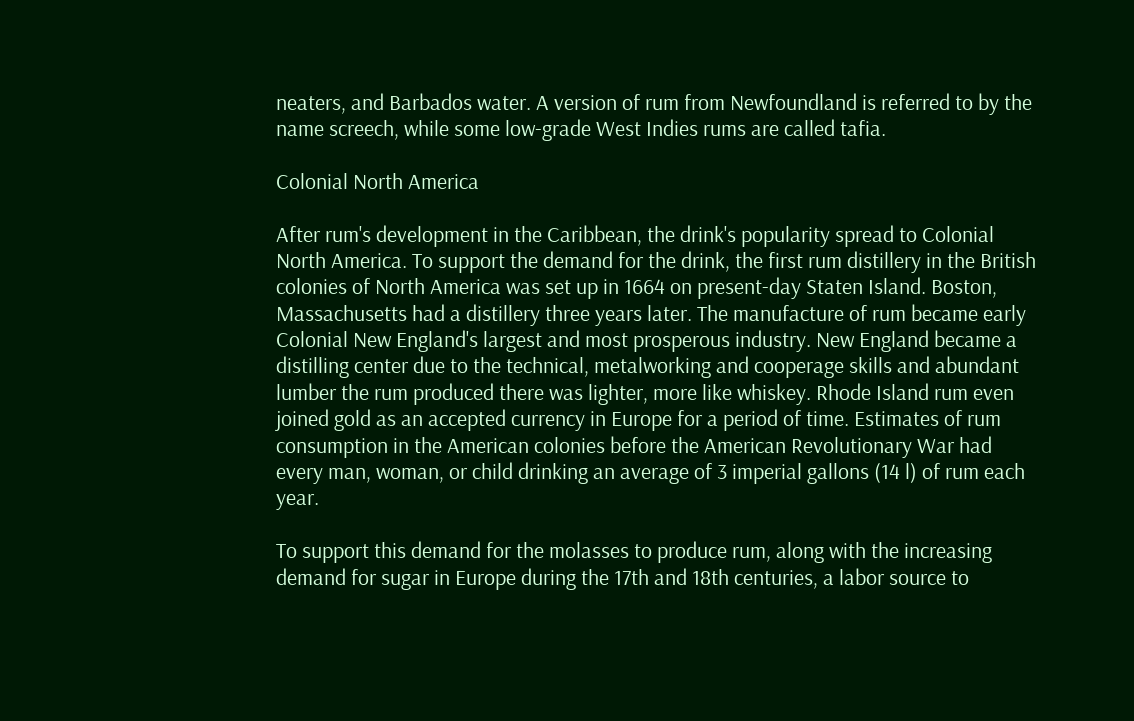neaters, and Barbados water. A version of rum from Newfoundland is referred to by the name screech, while some low-grade West Indies rums are called tafia.

Colonial North America

After rum's development in the Caribbean, the drink's popularity spread to Colonial North America. To support the demand for the drink, the first rum distillery in the British colonies of North America was set up in 1664 on present-day Staten Island. Boston, Massachusetts had a distillery three years later. The manufacture of rum became early Colonial New England's largest and most prosperous industry. New England became a distilling center due to the technical, metalworking and cooperage skills and abundant lumber the rum produced there was lighter, more like whiskey. Rhode Island rum even joined gold as an accepted currency in Europe for a period of time. Estimates of rum consumption in the American colonies before the American Revolutionary War had every man, woman, or child drinking an average of 3 imperial gallons (14 l) of rum each year.

To support this demand for the molasses to produce rum, along with the increasing demand for sugar in Europe during the 17th and 18th centuries, a labor source to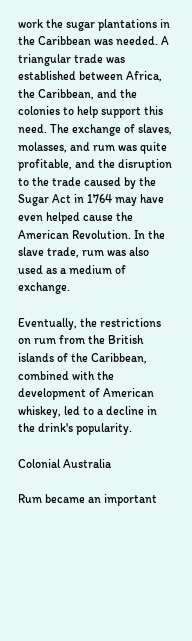work the sugar plantations in the Caribbean was needed. A triangular trade was established between Africa, the Caribbean, and the colonies to help support this need. The exchange of slaves, molasses, and rum was quite profitable, and the disruption to the trade caused by the Sugar Act in 1764 may have even helped cause the American Revolution. In the slave trade, rum was also used as a medium of exchange.

Eventually, the restrictions on rum from the British islands of the Caribbean, combined with the development of American whiskey, led to a decline in the drink's popularity.

Colonial Australia

Rum became an important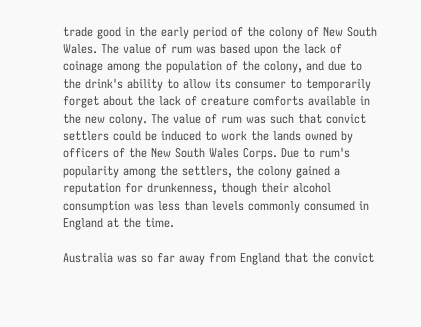trade good in the early period of the colony of New South Wales. The value of rum was based upon the lack of coinage among the population of the colony, and due to the drink's ability to allow its consumer to temporarily forget about the lack of creature comforts available in the new colony. The value of rum was such that convict settlers could be induced to work the lands owned by officers of the New South Wales Corps. Due to rum's popularity among the settlers, the colony gained a reputation for drunkenness, though their alcohol consumption was less than levels commonly consumed in England at the time.

Australia was so far away from England that the convict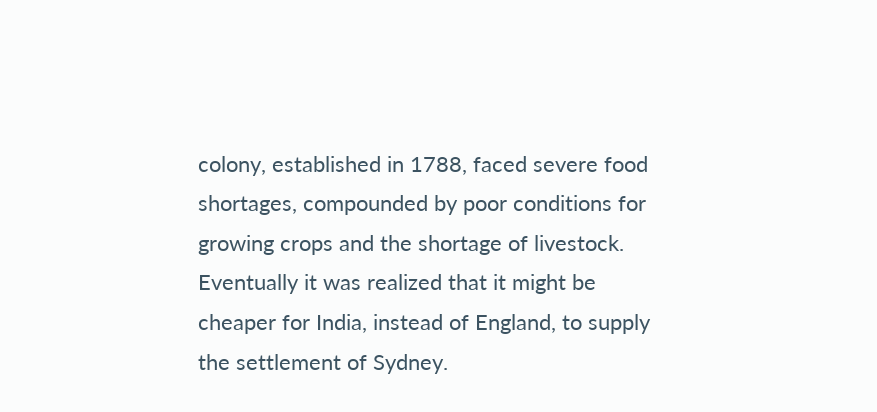colony, established in 1788, faced severe food shortages, compounded by poor conditions for growing crops and the shortage of livestock. Eventually it was realized that it might be cheaper for India, instead of England, to supply the settlement of Sydney.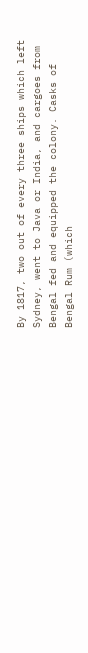By 1817, two out of every three ships which left Sydney, went to Java or India, and cargoes from Bengal fed and equipped the colony. Casks of Bengal Rum (which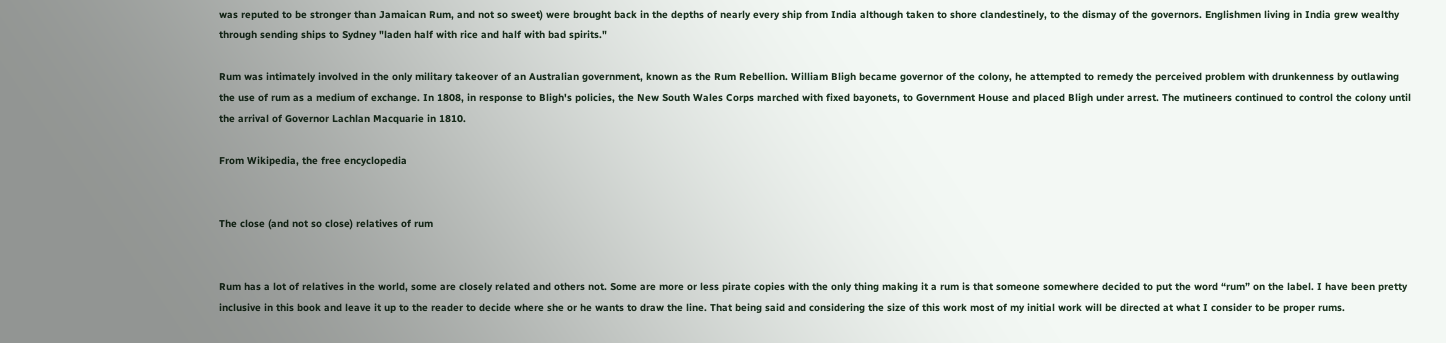was reputed to be stronger than Jamaican Rum, and not so sweet) were brought back in the depths of nearly every ship from India although taken to shore clandestinely, to the dismay of the governors. Englishmen living in India grew wealthy through sending ships to Sydney "laden half with rice and half with bad spirits."

Rum was intimately involved in the only military takeover of an Australian government, known as the Rum Rebellion. William Bligh became governor of the colony, he attempted to remedy the perceived problem with drunkenness by outlawing the use of rum as a medium of exchange. In 1808, in response to Bligh's policies, the New South Wales Corps marched with fixed bayonets, to Government House and placed Bligh under arrest. The mutineers continued to control the colony until the arrival of Governor Lachlan Macquarie in 1810.

From Wikipedia, the free encyclopedia


The close (and not so close) relatives of rum


Rum has a lot of relatives in the world, some are closely related and others not. Some are more or less pirate copies with the only thing making it a rum is that someone somewhere decided to put the word “rum” on the label. I have been pretty inclusive in this book and leave it up to the reader to decide where she or he wants to draw the line. That being said and considering the size of this work most of my initial work will be directed at what I consider to be proper rums.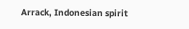Arrack, Indonesian spirit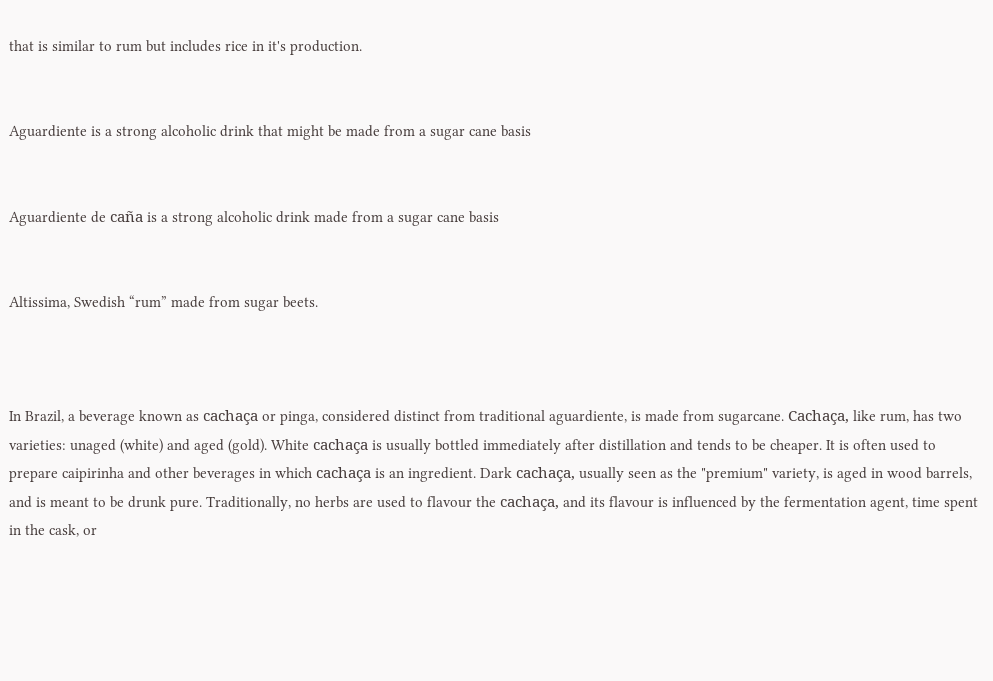that is similar to rum but includes rice in it's production.


Aguardiente is a strong alcoholic drink that might be made from a sugar cane basis


Aguardiente de caña is a strong alcoholic drink made from a sugar cane basis


Altissima, Swedish “rum” made from sugar beets.



In Brazil, a beverage known as cachaça or pinga, considered distinct from traditional aguardiente, is made from sugarcane. Cachaça, like rum, has two varieties: unaged (white) and aged (gold). White cachaça is usually bottled immediately after distillation and tends to be cheaper. It is often used to prepare caipirinha and other beverages in which cachaça is an ingredient. Dark cachaça, usually seen as the "premium" variety, is aged in wood barrels, and is meant to be drunk pure. Traditionally, no herbs are used to flavour the cachaça, and its flavour is influenced by the fermentation agent, time spent in the cask, or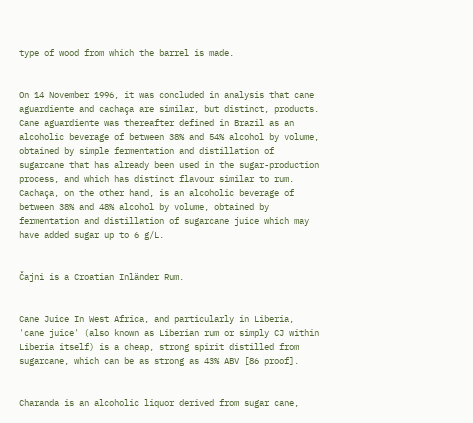type of wood from which the barrel is made.


On 14 November 1996, it was concluded in analysis that cane aguardiente and cachaça are similar, but distinct, products. Cane aguardiente was thereafter defined in Brazil as an alcoholic beverage of between 38% and 54% alcohol by volume, obtained by simple fermentation and distillation of sugarcane that has already been used in the sugar-production process, and which has distinct flavour similar to rum. Cachaça, on the other hand, is an alcoholic beverage of between 38% and 48% alcohol by volume, obtained by fermentation and distillation of sugarcane juice which may have added sugar up to 6 g/L.


Čajni is a Croatian Inländer Rum.


Cane Juice In West Africa, and particularly in Liberia, 'cane juice' (also known as Liberian rum or simply CJ within Liberia itself) is a cheap, strong spirit distilled from sugarcane, which can be as strong as 43% ABV [86 proof].


Charanda is an alcoholic liquor derived from sugar cane,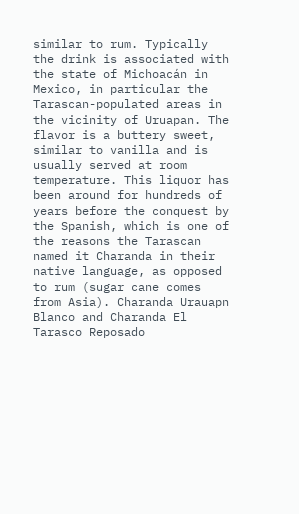similar to rum. Typically the drink is associated with the state of Michoacán in Mexico, in particular the Tarascan-populated areas in the vicinity of Uruapan. The flavor is a buttery sweet, similar to vanilla and is usually served at room temperature. This liquor has been around for hundreds of years before the conquest by the Spanish, which is one of the reasons the Tarascan named it Charanda in their native language, as opposed to rum (sugar cane comes from Asia). Charanda Urauapn Blanco and Charanda El Tarasco Reposado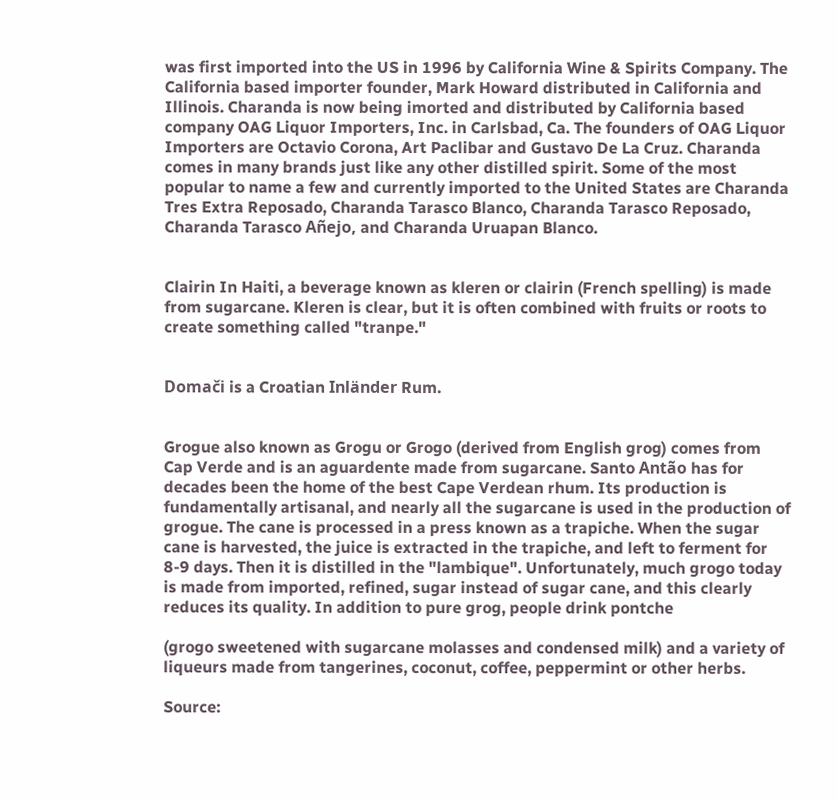was first imported into the US in 1996 by California Wine & Spirits Company. The California based importer founder, Mark Howard distributed in California and Illinois. Charanda is now being imorted and distributed by California based company OAG Liquor Importers, Inc. in Carlsbad, Ca. The founders of OAG Liquor Importers are Octavio Corona, Art Paclibar and Gustavo De La Cruz. Charanda comes in many brands just like any other distilled spirit. Some of the most popular to name a few and currently imported to the United States are Charanda Tres Extra Reposado, Charanda Tarasco Blanco, Charanda Tarasco Reposado, Charanda Tarasco Añejo, and Charanda Uruapan Blanco.


Clairin In Haiti, a beverage known as kleren or clairin (French spelling) is made from sugarcane. Kleren is clear, but it is often combined with fruits or roots to create something called "tranpe."


Domači is a Croatian Inländer Rum.


Grogue also known as Grogu or Grogo (derived from English grog) comes from Cap Verde and is an aguardente made from sugarcane. Santo Antão has for decades been the home of the best Cape Verdean rhum. Its production is fundamentally artisanal, and nearly all the sugarcane is used in the production of grogue. The cane is processed in a press known as a trapiche. When the sugar cane is harvested, the juice is extracted in the trapiche, and left to ferment for 8-9 days. Then it is distilled in the "lambique". Unfortunately, much grogo today is made from imported, refined, sugar instead of sugar cane, and this clearly reduces its quality. In addition to pure grog, people drink pontche

(grogo sweetened with sugarcane molasses and condensed milk) and a variety of liqueurs made from tangerines, coconut, coffee, peppermint or other herbs.

Source: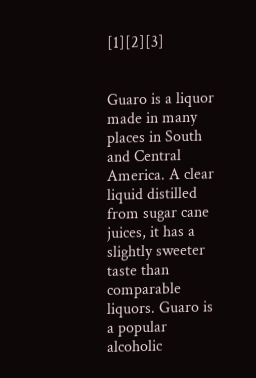[1][2][3]


Guaro is a liquor made in many places in South and Central America. A clear liquid distilled from sugar cane juices, it has a slightly sweeter taste than comparable liquors. Guaro is a popular alcoholic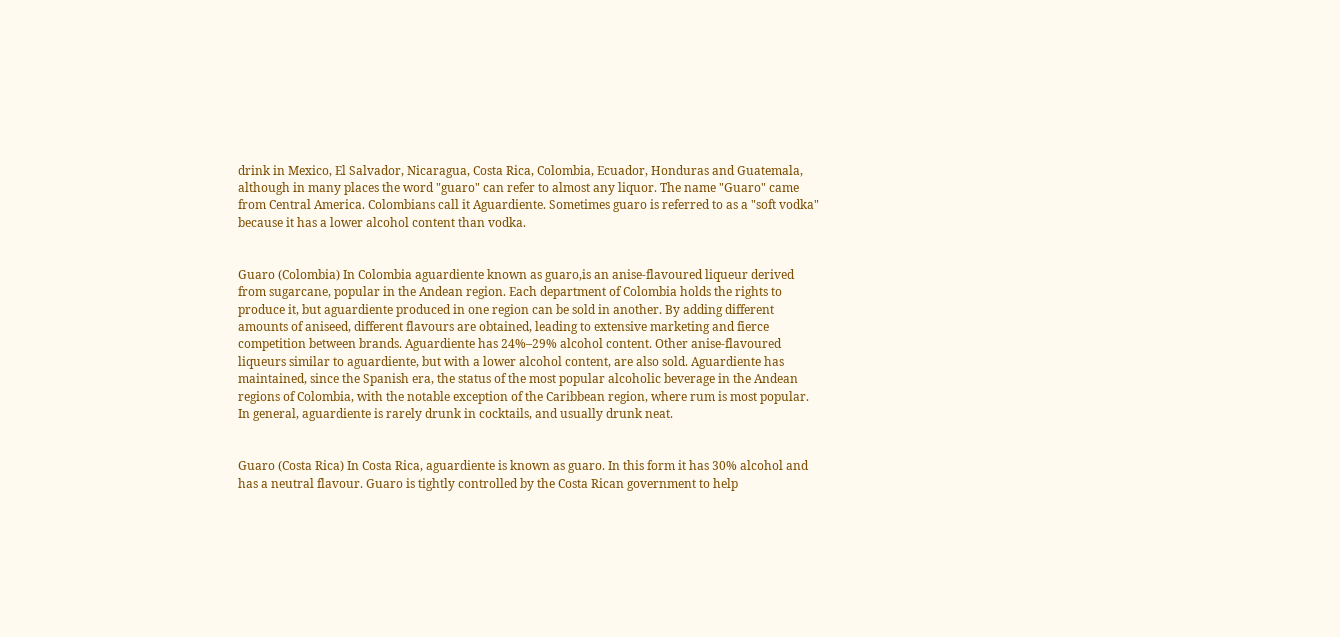drink in Mexico, El Salvador, Nicaragua, Costa Rica, Colombia, Ecuador, Honduras and Guatemala, although in many places the word "guaro" can refer to almost any liquor. The name "Guaro" came from Central America. Colombians call it Aguardiente. Sometimes guaro is referred to as a "soft vodka" because it has a lower alcohol content than vodka.


Guaro (Colombia) In Colombia aguardiente known as guaro,is an anise-flavoured liqueur derived from sugarcane, popular in the Andean region. Each department of Colombia holds the rights to produce it, but aguardiente produced in one region can be sold in another. By adding different amounts of aniseed, different flavours are obtained, leading to extensive marketing and fierce competition between brands. Aguardiente has 24%–29% alcohol content. Other anise-flavoured liqueurs similar to aguardiente, but with a lower alcohol content, are also sold. Aguardiente has maintained, since the Spanish era, the status of the most popular alcoholic beverage in the Andean regions of Colombia, with the notable exception of the Caribbean region, where rum is most popular. In general, aguardiente is rarely drunk in cocktails, and usually drunk neat.


Guaro (Costa Rica) In Costa Rica, aguardiente is known as guaro. In this form it has 30% alcohol and has a neutral flavour. Guaro is tightly controlled by the Costa Rican government to help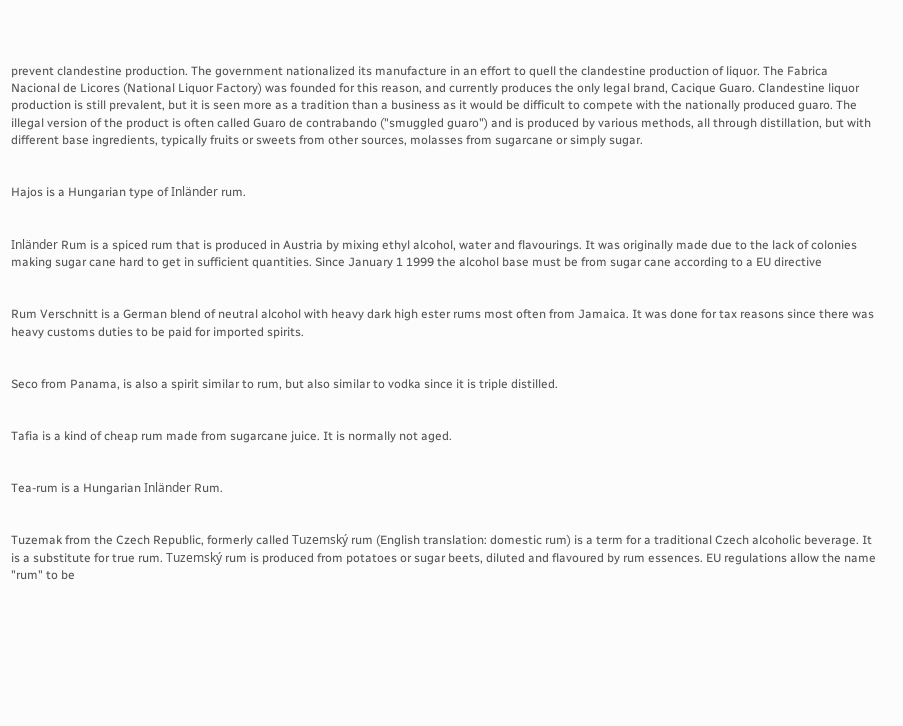prevent clandestine production. The government nationalized its manufacture in an effort to quell the clandestine production of liquor. The Fabrica Nacional de Licores (National Liquor Factory) was founded for this reason, and currently produces the only legal brand, Cacique Guaro. Clandestine liquor production is still prevalent, but it is seen more as a tradition than a business as it would be difficult to compete with the nationally produced guaro. The illegal version of the product is often called Guaro de contrabando ("smuggled guaro") and is produced by various methods, all through distillation, but with different base ingredients, typically fruits or sweets from other sources, molasses from sugarcane or simply sugar.


Hajos is a Hungarian type of Inländer rum.


Inländer Rum is a spiced rum that is produced in Austria by mixing ethyl alcohol, water and flavourings. It was originally made due to the lack of colonies making sugar cane hard to get in sufficient quantities. Since January 1 1999 the alcohol base must be from sugar cane according to a EU directive


Rum Verschnitt is a German blend of neutral alcohol with heavy dark high ester rums most often from Jamaica. It was done for tax reasons since there was heavy customs duties to be paid for imported spirits.


Seco from Panama, is also a spirit similar to rum, but also similar to vodka since it is triple distilled.


Tafia is a kind of cheap rum made from sugarcane juice. It is normally not aged.


Tea-rum is a Hungarian Inländer Rum.


Tuzemak from the Czech Republic, formerly called Tuzemský rum (English translation: domestic rum) is a term for a traditional Czech alcoholic beverage. It is a substitute for true rum. Tuzemský rum is produced from potatoes or sugar beets, diluted and flavoured by rum essences. EU regulations allow the name "rum" to be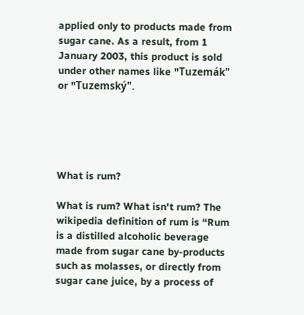applied only to products made from sugar cane. As a result, from 1 January 2003, this product is sold under other names like "Tuzemák" or "Tuzemský".





What is rum?

What is rum? What isn't rum? The wikipedia definition of rum is “Rum is a distilled alcoholic beverage made from sugar cane by-products such as molasses, or directly from sugar cane juice, by a process of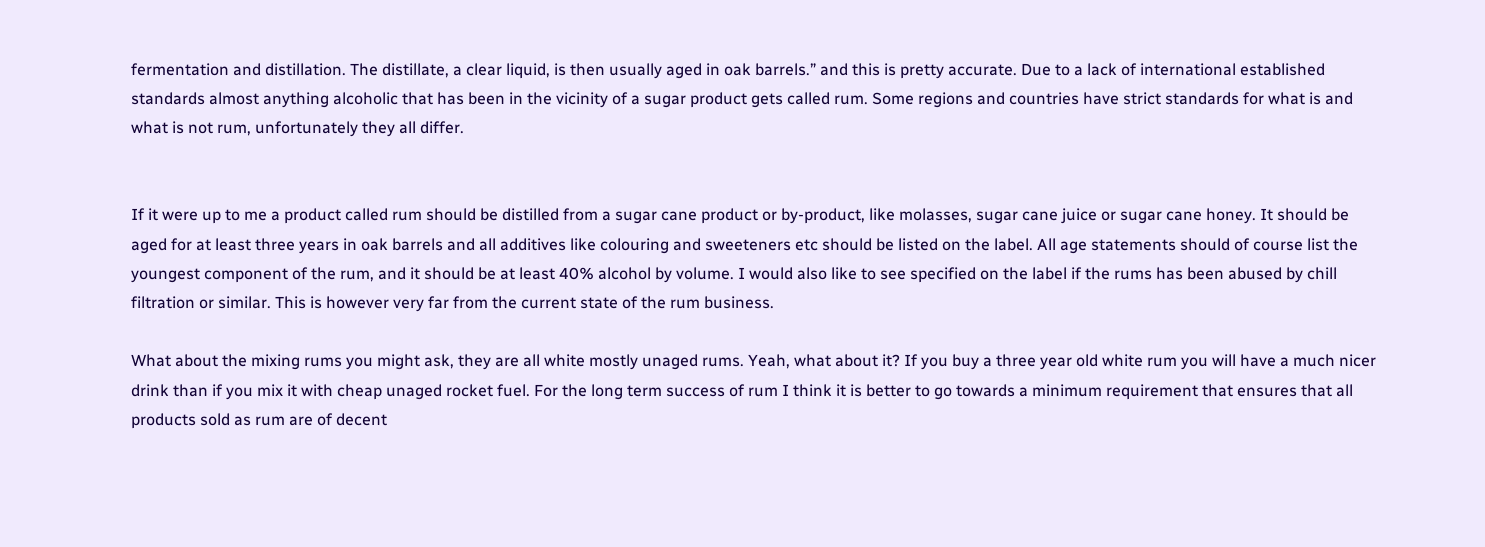fermentation and distillation. The distillate, a clear liquid, is then usually aged in oak barrels.” and this is pretty accurate. Due to a lack of international established standards almost anything alcoholic that has been in the vicinity of a sugar product gets called rum. Some regions and countries have strict standards for what is and what is not rum, unfortunately they all differ.


If it were up to me a product called rum should be distilled from a sugar cane product or by-product, like molasses, sugar cane juice or sugar cane honey. It should be aged for at least three years in oak barrels and all additives like colouring and sweeteners etc should be listed on the label. All age statements should of course list the youngest component of the rum, and it should be at least 40% alcohol by volume. I would also like to see specified on the label if the rums has been abused by chill filtration or similar. This is however very far from the current state of the rum business.

What about the mixing rums you might ask, they are all white mostly unaged rums. Yeah, what about it? If you buy a three year old white rum you will have a much nicer drink than if you mix it with cheap unaged rocket fuel. For the long term success of rum I think it is better to go towards a minimum requirement that ensures that all products sold as rum are of decent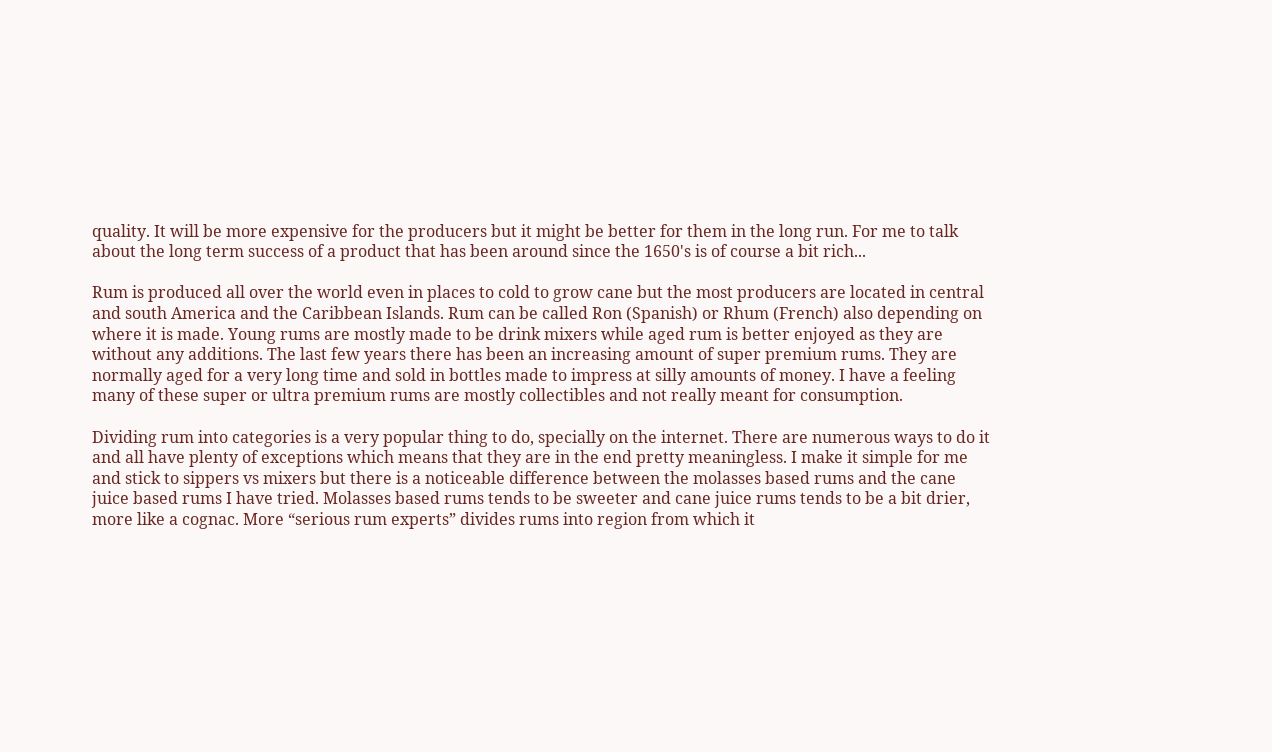quality. It will be more expensive for the producers but it might be better for them in the long run. For me to talk about the long term success of a product that has been around since the 1650's is of course a bit rich...

Rum is produced all over the world even in places to cold to grow cane but the most producers are located in central and south America and the Caribbean Islands. Rum can be called Ron (Spanish) or Rhum (French) also depending on where it is made. Young rums are mostly made to be drink mixers while aged rum is better enjoyed as they are without any additions. The last few years there has been an increasing amount of super premium rums. They are normally aged for a very long time and sold in bottles made to impress at silly amounts of money. I have a feeling many of these super or ultra premium rums are mostly collectibles and not really meant for consumption.

Dividing rum into categories is a very popular thing to do, specially on the internet. There are numerous ways to do it and all have plenty of exceptions which means that they are in the end pretty meaningless. I make it simple for me and stick to sippers vs mixers but there is a noticeable difference between the molasses based rums and the cane juice based rums I have tried. Molasses based rums tends to be sweeter and cane juice rums tends to be a bit drier, more like a cognac. More “serious rum experts” divides rums into region from which it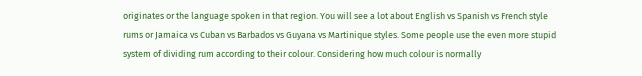originates or the language spoken in that region. You will see a lot about English vs Spanish vs French style rums or Jamaica vs Cuban vs Barbados vs Guyana vs Martinique styles. Some people use the even more stupid system of dividing rum according to their colour. Considering how much colour is normally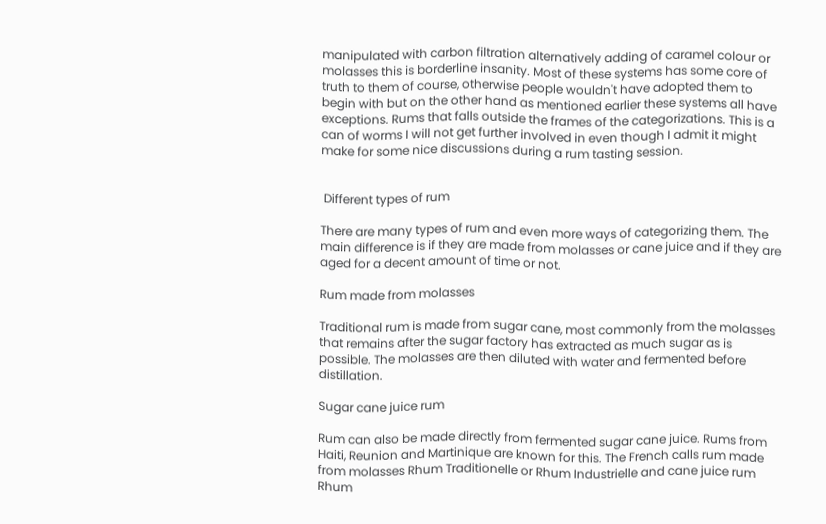manipulated with carbon filtration alternatively adding of caramel colour or molasses this is borderline insanity. Most of these systems has some core of truth to them of course, otherwise people wouldn't have adopted them to begin with but on the other hand as mentioned earlier these systems all have exceptions. Rums that falls outside the frames of the categorizations. This is a can of worms I will not get further involved in even though I admit it might make for some nice discussions during a rum tasting session.


 Different types of rum

There are many types of rum and even more ways of categorizing them. The main difference is if they are made from molasses or cane juice and if they are aged for a decent amount of time or not.

Rum made from molasses

Traditional rum is made from sugar cane, most commonly from the molasses that remains after the sugar factory has extracted as much sugar as is possible. The molasses are then diluted with water and fermented before distillation.

Sugar cane juice rum

Rum can also be made directly from fermented sugar cane juice. Rums from Haiti, Reunion and Martinique are known for this. The French calls rum made from molasses Rhum Traditionelle or Rhum Industrielle and cane juice rum Rhum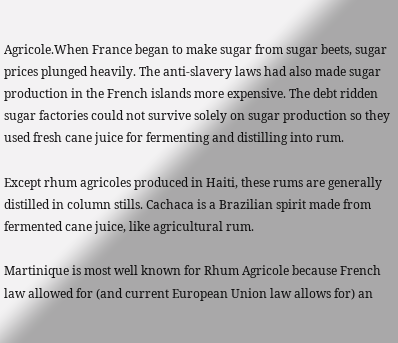Agricole.When France began to make sugar from sugar beets, sugar prices plunged heavily. The anti-slavery laws had also made sugar production in the French islands more expensive. The debt ridden sugar factories could not survive solely on sugar production so they used fresh cane juice for fermenting and distilling into rum.

Except rhum agricoles produced in Haiti, these rums are generally distilled in column stills. Cachaca is a Brazilian spirit made from fermented cane juice, like agricultural rum.

Martinique is most well known for Rhum Agricole because French law allowed for (and current European Union law allows for) an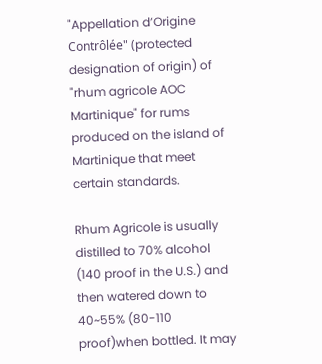"Appellation d’Origine Contrôlée" (protected designation of origin) of "rhum agricole AOC Martinique" for rums produced on the island of Martinique that meet certain standards.

Rhum Agricole is usually distilled to 70% alcohol (140 proof in the U.S.) and then watered down to 40~55% (80-110 proof)when bottled. It may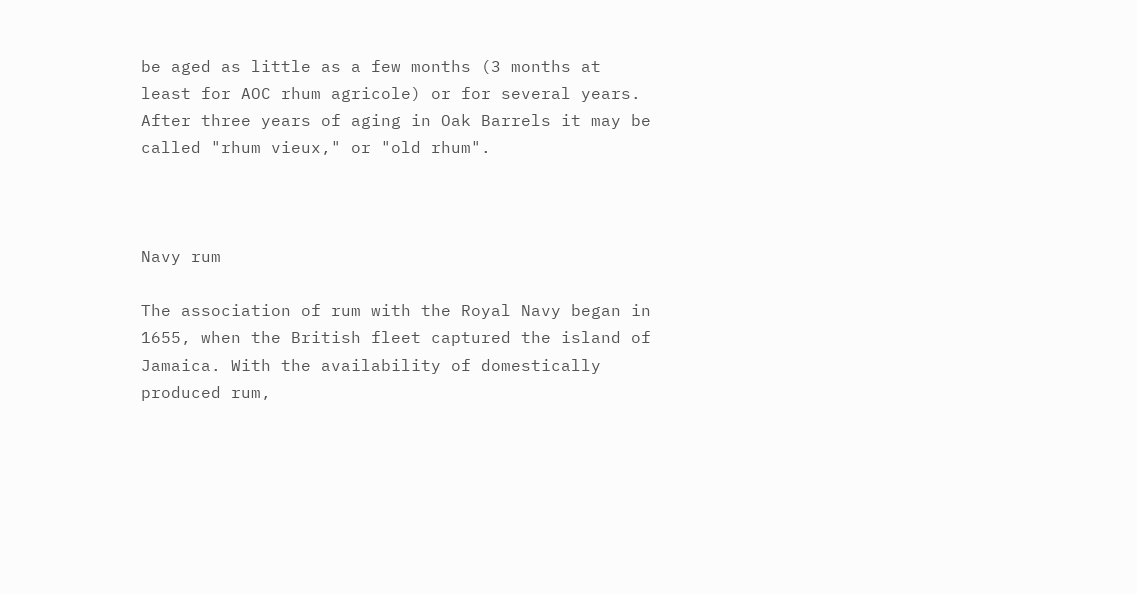be aged as little as a few months (3 months at least for AOC rhum agricole) or for several years. After three years of aging in Oak Barrels it may be called "rhum vieux," or "old rhum".



Navy rum

The association of rum with the Royal Navy began in 1655, when the British fleet captured the island of Jamaica. With the availability of domestically produced rum,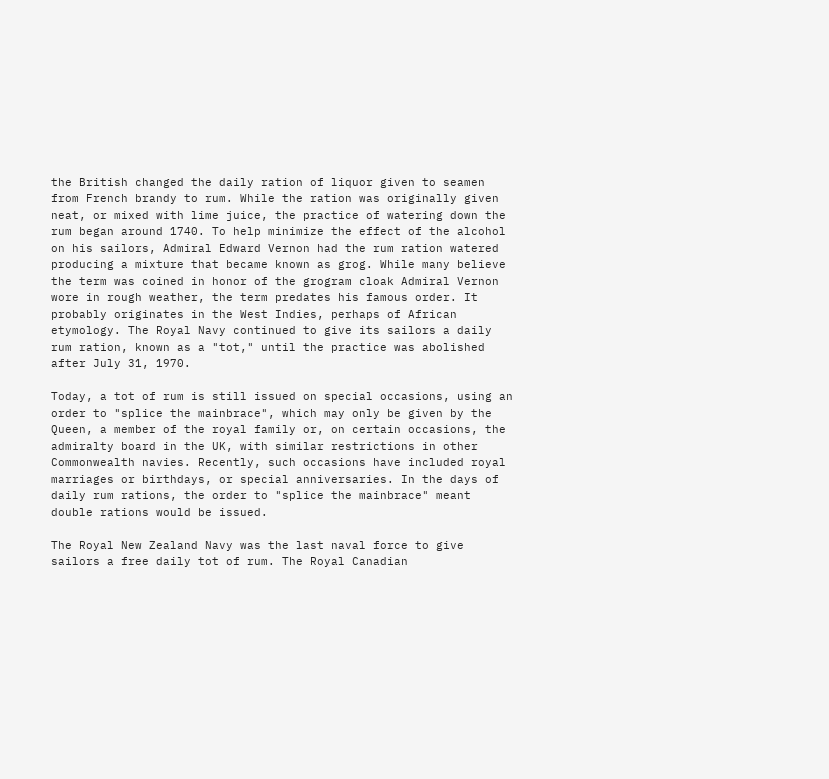the British changed the daily ration of liquor given to seamen from French brandy to rum. While the ration was originally given neat, or mixed with lime juice, the practice of watering down the rum began around 1740. To help minimize the effect of the alcohol on his sailors, Admiral Edward Vernon had the rum ration watered producing a mixture that became known as grog. While many believe the term was coined in honor of the grogram cloak Admiral Vernon wore in rough weather, the term predates his famous order. It probably originates in the West Indies, perhaps of African etymology. The Royal Navy continued to give its sailors a daily rum ration, known as a "tot," until the practice was abolished after July 31, 1970.

Today, a tot of rum is still issued on special occasions, using an order to "splice the mainbrace", which may only be given by the Queen, a member of the royal family or, on certain occasions, the admiralty board in the UK, with similar restrictions in other Commonwealth navies. Recently, such occasions have included royal marriages or birthdays, or special anniversaries. In the days of daily rum rations, the order to "splice the mainbrace" meant double rations would be issued.

The Royal New Zealand Navy was the last naval force to give sailors a free daily tot of rum. The Royal Canadian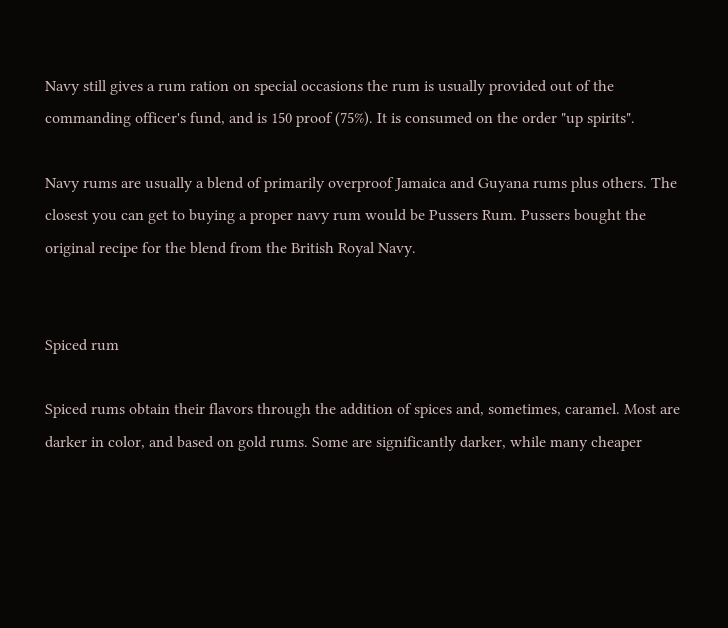Navy still gives a rum ration on special occasions the rum is usually provided out of the commanding officer's fund, and is 150 proof (75%). It is consumed on the order "up spirits".

Navy rums are usually a blend of primarily overproof Jamaica and Guyana rums plus others. The closest you can get to buying a proper navy rum would be Pussers Rum. Pussers bought the original recipe for the blend from the British Royal Navy.


Spiced rum

Spiced rums obtain their flavors through the addition of spices and, sometimes, caramel. Most are darker in color, and based on gold rums. Some are significantly darker, while many cheaper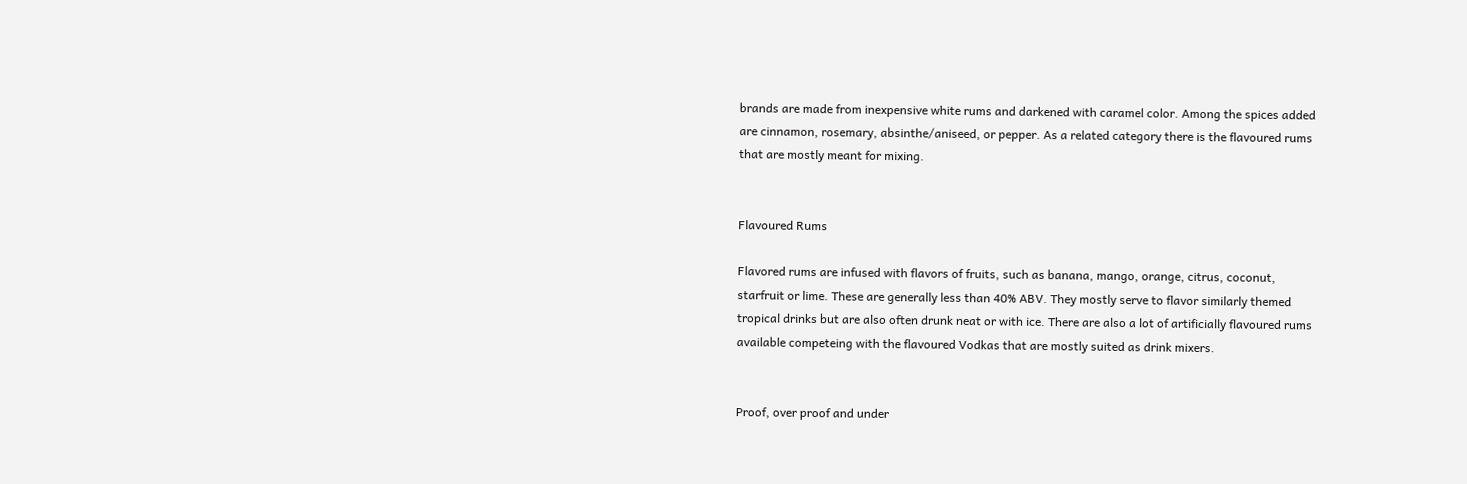brands are made from inexpensive white rums and darkened with caramel color. Among the spices added are cinnamon, rosemary, absinthe/aniseed, or pepper. As a related category there is the flavoured rums that are mostly meant for mixing.


Flavoured Rums

Flavored rums are infused with flavors of fruits, such as banana, mango, orange, citrus, coconut, starfruit or lime. These are generally less than 40% ABV. They mostly serve to flavor similarly themed tropical drinks but are also often drunk neat or with ice. There are also a lot of artificially flavoured rums available competeing with the flavoured Vodkas that are mostly suited as drink mixers.


Proof, over proof and under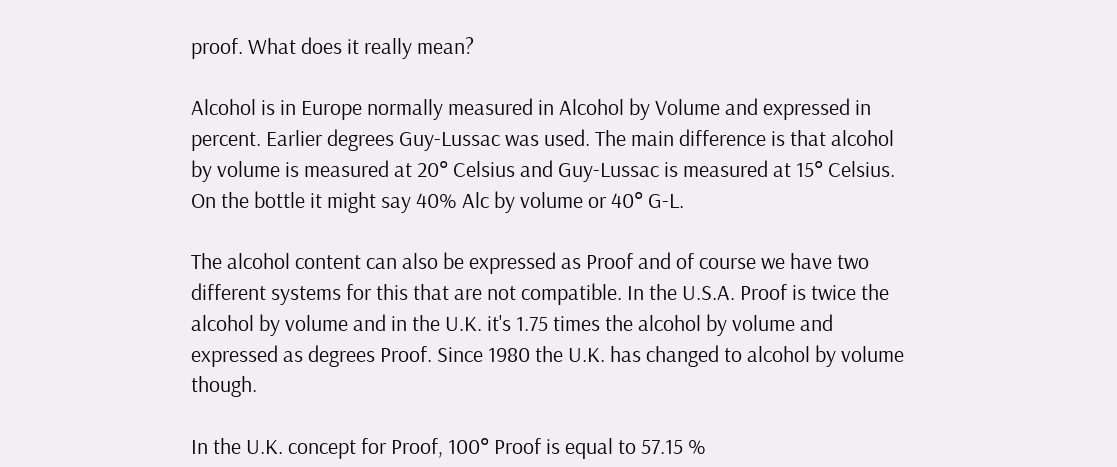proof. What does it really mean?

Alcohol is in Europe normally measured in Alcohol by Volume and expressed in percent. Earlier degrees Guy-Lussac was used. The main difference is that alcohol by volume is measured at 20° Celsius and Guy-Lussac is measured at 15° Celsius. On the bottle it might say 40% Alc by volume or 40° G-L.

The alcohol content can also be expressed as Proof and of course we have two different systems for this that are not compatible. In the U.S.A. Proof is twice the alcohol by volume and in the U.K. it's 1.75 times the alcohol by volume and expressed as degrees Proof. Since 1980 the U.K. has changed to alcohol by volume though.

In the U.K. concept for Proof, 100° Proof is equal to 57.15 %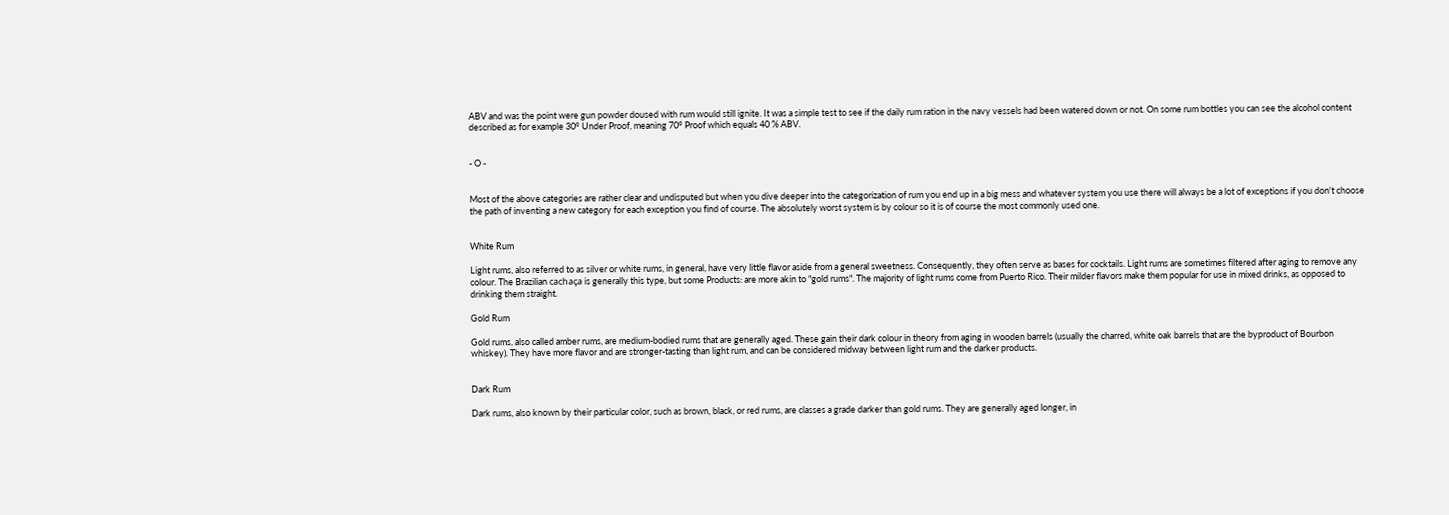ABV and was the point were gun powder doused with rum would still ignite. It was a simple test to see if the daily rum ration in the navy vessels had been watered down or not. On some rum bottles you can see the alcohol content described as for example 30° Under Proof, meaning 70° Proof which equals 40 % ABV.


- O -


Most of the above categories are rather clear and undisputed but when you dive deeper into the categorization of rum you end up in a big mess and whatever system you use there will always be a lot of exceptions if you don't choose the path of inventing a new category for each exception you find of course. The absolutely worst system is by colour so it is of course the most commonly used one.


White Rum

Light rums, also referred to as silver or white rums, in general, have very little flavor aside from a general sweetness. Consequently, they often serve as bases for cocktails. Light rums are sometimes filtered after aging to remove any colour. The Brazilian cachaça is generally this type, but some Products: are more akin to "gold rums". The majority of light rums come from Puerto Rico. Their milder flavors make them popular for use in mixed drinks, as opposed to drinking them straight.

Gold Rum

Gold rums, also called amber rums, are medium-bodied rums that are generally aged. These gain their dark colour in theory from aging in wooden barrels (usually the charred, white oak barrels that are the byproduct of Bourbon whiskey). They have more flavor and are stronger-tasting than light rum, and can be considered midway between light rum and the darker products.


Dark Rum

Dark rums, also known by their particular color, such as brown, black, or red rums, are classes a grade darker than gold rums. They are generally aged longer, in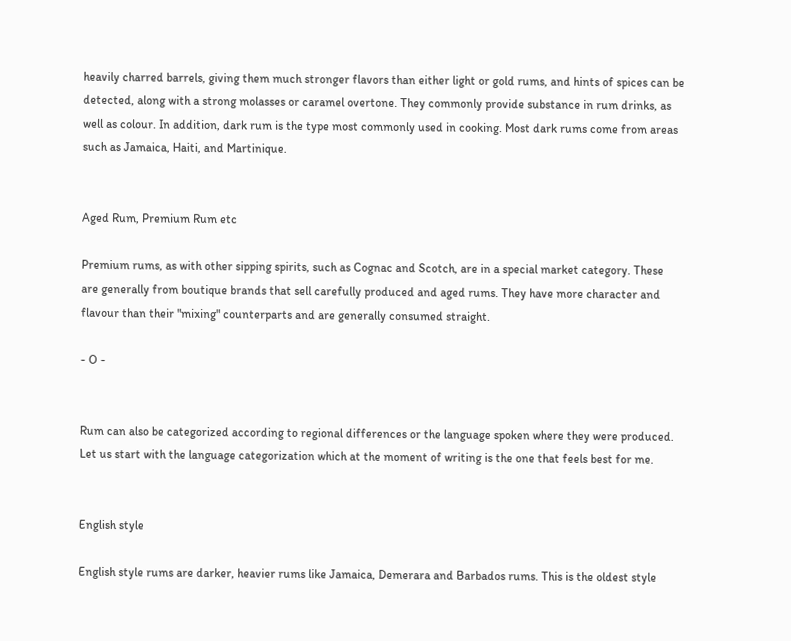heavily charred barrels, giving them much stronger flavors than either light or gold rums, and hints of spices can be detected, along with a strong molasses or caramel overtone. They commonly provide substance in rum drinks, as well as colour. In addition, dark rum is the type most commonly used in cooking. Most dark rums come from areas such as Jamaica, Haiti, and Martinique.


Aged Rum, Premium Rum etc

Premium rums, as with other sipping spirits, such as Cognac and Scotch, are in a special market category. These are generally from boutique brands that sell carefully produced and aged rums. They have more character and flavour than their "mixing" counterparts and are generally consumed straight.

- O -


Rum can also be categorized according to regional differences or the language spoken where they were produced. Let us start with the language categorization which at the moment of writing is the one that feels best for me.


English style

English style rums are darker, heavier rums like Jamaica, Demerara and Barbados rums. This is the oldest style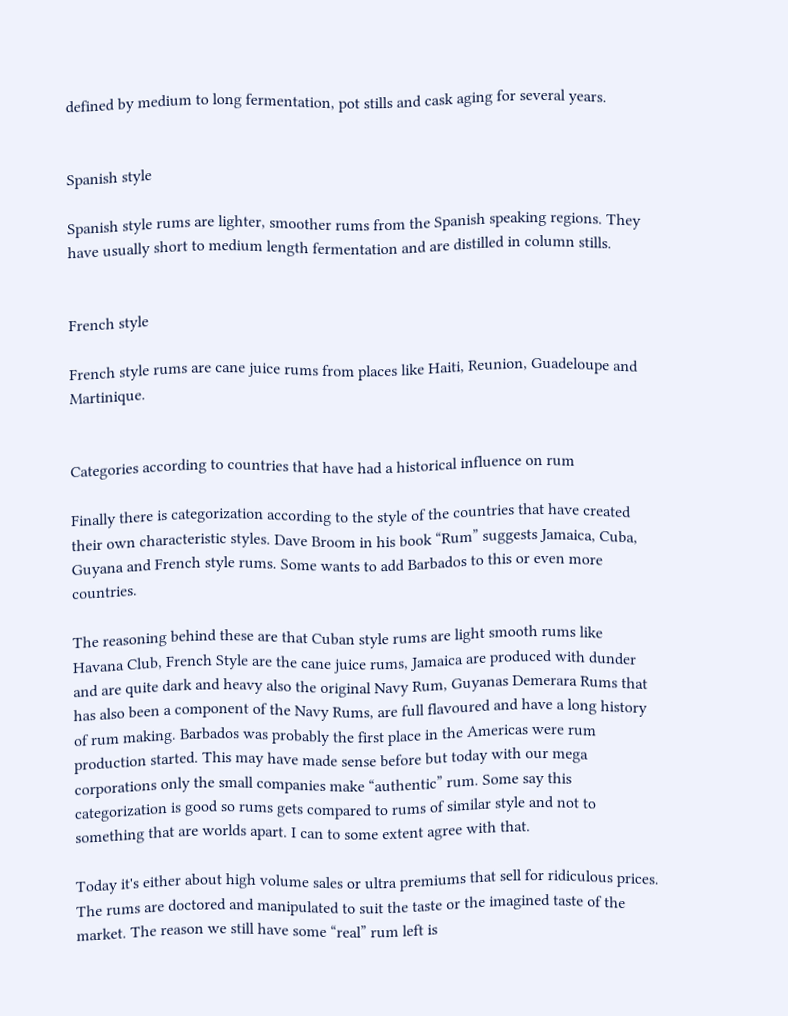defined by medium to long fermentation, pot stills and cask aging for several years.


Spanish style

Spanish style rums are lighter, smoother rums from the Spanish speaking regions. They have usually short to medium length fermentation and are distilled in column stills.


French style

French style rums are cane juice rums from places like Haiti, Reunion, Guadeloupe and Martinique.


Categories according to countries that have had a historical influence on rum

Finally there is categorization according to the style of the countries that have created their own characteristic styles. Dave Broom in his book “Rum” suggests Jamaica, Cuba, Guyana and French style rums. Some wants to add Barbados to this or even more countries.

The reasoning behind these are that Cuban style rums are light smooth rums like Havana Club, French Style are the cane juice rums, Jamaica are produced with dunder and are quite dark and heavy also the original Navy Rum, Guyanas Demerara Rums that has also been a component of the Navy Rums, are full flavoured and have a long history of rum making. Barbados was probably the first place in the Americas were rum production started. This may have made sense before but today with our mega corporations only the small companies make “authentic” rum. Some say this categorization is good so rums gets compared to rums of similar style and not to something that are worlds apart. I can to some extent agree with that.

Today it's either about high volume sales or ultra premiums that sell for ridiculous prices. The rums are doctored and manipulated to suit the taste or the imagined taste of the market. The reason we still have some “real” rum left is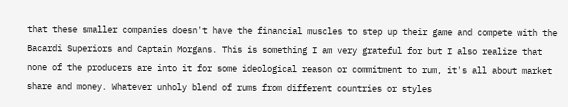that these smaller companies doesn't have the financial muscles to step up their game and compete with the Bacardi Superiors and Captain Morgans. This is something I am very grateful for but I also realize that none of the producers are into it for some ideological reason or commitment to rum, it's all about market share and money. Whatever unholy blend of rums from different countries or styles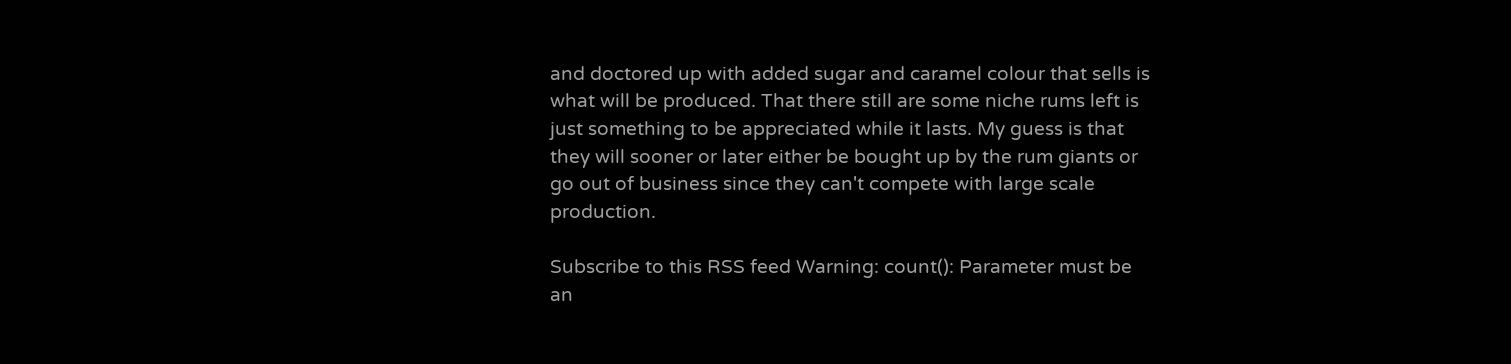and doctored up with added sugar and caramel colour that sells is what will be produced. That there still are some niche rums left is just something to be appreciated while it lasts. My guess is that they will sooner or later either be bought up by the rum giants or go out of business since they can't compete with large scale production.

Subscribe to this RSS feed Warning: count(): Parameter must be an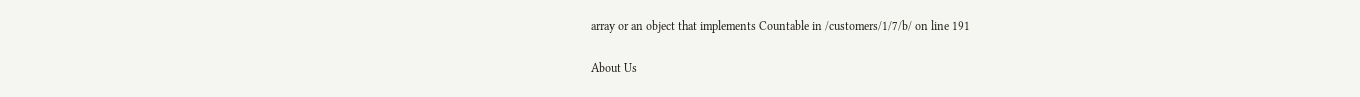array or an object that implements Countable in /customers/1/7/b/ on line 191

About Us